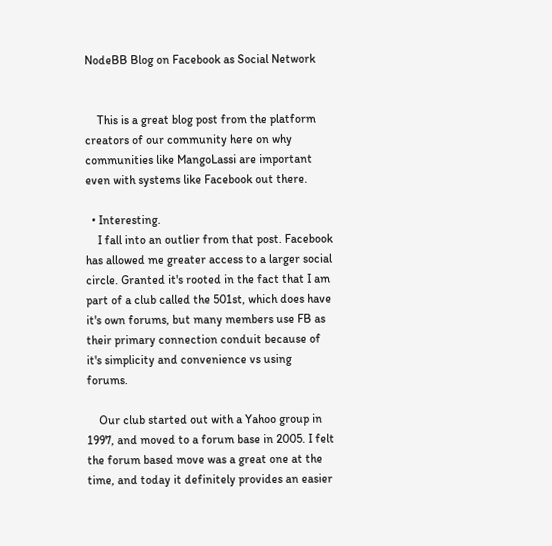NodeBB Blog on Facebook as Social Network


    This is a great blog post from the platform creators of our community here on why communities like MangoLassi are important even with systems like Facebook out there.

  • Interesting.
    I fall into an outlier from that post. Facebook has allowed me greater access to a larger social circle. Granted it's rooted in the fact that I am part of a club called the 501st, which does have it's own forums, but many members use FB as their primary connection conduit because of it's simplicity and convenience vs using forums.

    Our club started out with a Yahoo group in 1997, and moved to a forum base in 2005. I felt the forum based move was a great one at the time, and today it definitely provides an easier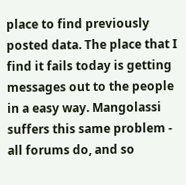place to find previously posted data. The place that I find it fails today is getting messages out to the people in a easy way. Mangolassi suffers this same problem - all forums do, and so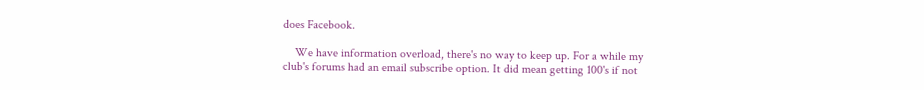does Facebook.

    We have information overload, there's no way to keep up. For a while my club's forums had an email subscribe option. It did mean getting 100's if not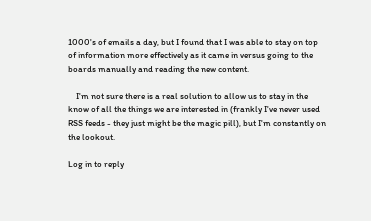1000's of emails a day, but I found that I was able to stay on top of information more effectively as it came in versus going to the boards manually and reading the new content.

    I'm not sure there is a real solution to allow us to stay in the know of all the things we are interested in (frankly I've never used RSS feeds - they just might be the magic pill), but I'm constantly on the lookout.

Log in to reply